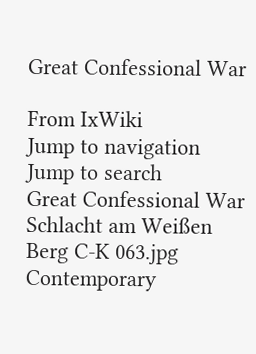Great Confessional War

From IxWiki
Jump to navigation Jump to search
Great Confessional War
Schlacht am Weißen Berg C-K 063.jpg
Contemporary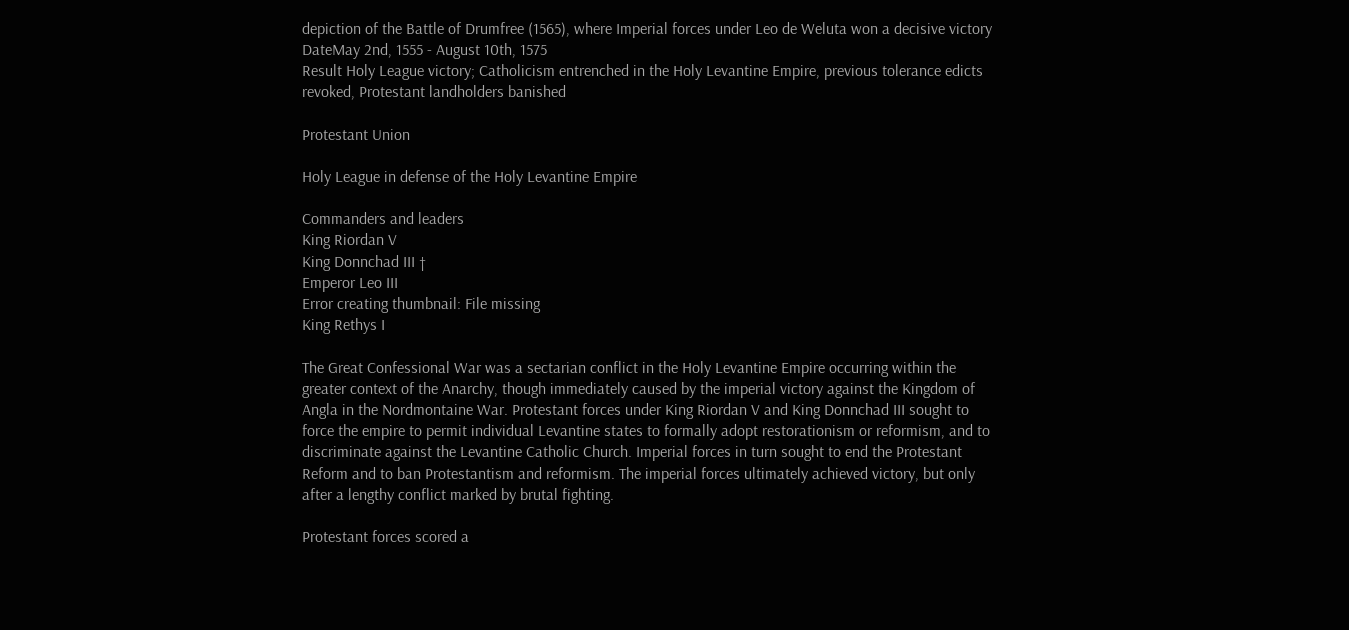depiction of the Battle of Drumfree (1565), where Imperial forces under Leo de Weluta won a decisive victory
DateMay 2nd, 1555 - August 10th, 1575
Result Holy League victory; Catholicism entrenched in the Holy Levantine Empire, previous tolerance edicts revoked, Protestant landholders banished

Protestant Union

Holy League in defense of the Holy Levantine Empire

Commanders and leaders
King Riordan V
King Donnchad III †
Emperor Leo III
Error creating thumbnail: File missing
King Rethys I

The Great Confessional War was a sectarian conflict in the Holy Levantine Empire occurring within the greater context of the Anarchy, though immediately caused by the imperial victory against the Kingdom of Angla in the Nordmontaine War. Protestant forces under King Riordan V and King Donnchad III sought to force the empire to permit individual Levantine states to formally adopt restorationism or reformism, and to discriminate against the Levantine Catholic Church. Imperial forces in turn sought to end the Protestant Reform and to ban Protestantism and reformism. The imperial forces ultimately achieved victory, but only after a lengthy conflict marked by brutal fighting.

Protestant forces scored a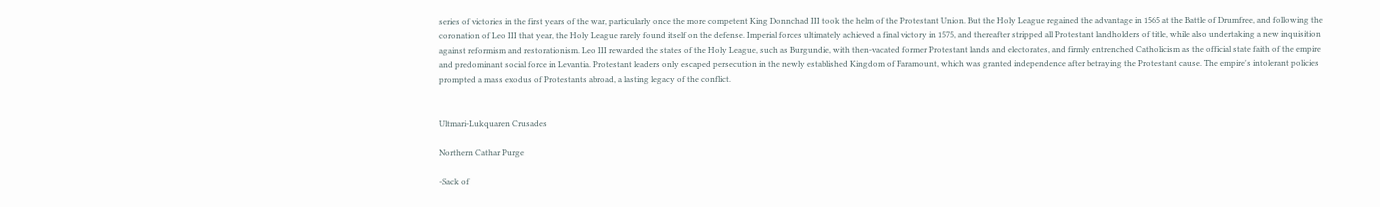series of victories in the first years of the war, particularly once the more competent King Donnchad III took the helm of the Protestant Union. But the Holy League regained the advantage in 1565 at the Battle of Drumfree, and following the coronation of Leo III that year, the Holy League rarely found itself on the defense. Imperial forces ultimately achieved a final victory in 1575, and thereafter stripped all Protestant landholders of title, while also undertaking a new inquisition against reformism and restorationism. Leo III rewarded the states of the Holy League, such as Burgundie, with then-vacated former Protestant lands and electorates, and firmly entrenched Catholicism as the official state faith of the empire and predominant social force in Levantia. Protestant leaders only escaped persecution in the newly established Kingdom of Faramount, which was granted independence after betraying the Protestant cause. The empire's intolerant policies prompted a mass exodus of Protestants abroad, a lasting legacy of the conflict.


Ultmari-Lukquaren Crusades

Northern Cathar Purge

-Sack of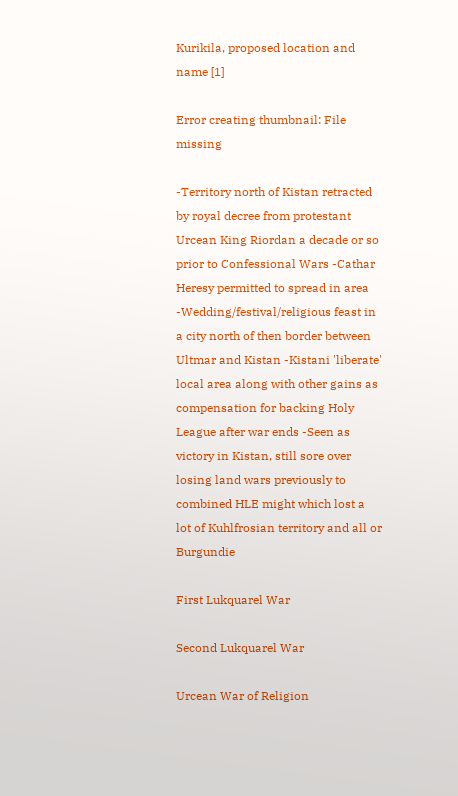Kurikila, proposed location and name [1]

Error creating thumbnail: File missing

-Territory north of Kistan retracted by royal decree from protestant Urcean King Riordan a decade or so prior to Confessional Wars -Cathar Heresy permitted to spread in area -Wedding/festival/religious feast in a city north of then border between Ultmar and Kistan -Kistani 'liberate' local area along with other gains as compensation for backing Holy League after war ends -Seen as victory in Kistan, still sore over losing land wars previously to combined HLE might which lost a lot of Kuhlfrosian territory and all or Burgundie

First Lukquarel War

Second Lukquarel War

Urcean War of Religion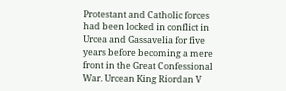Protestant and Catholic forces had been locked in conflict in Urcea and Gassavelia for five years before becoming a mere front in the Great Confessional War. Urcean King Riordan V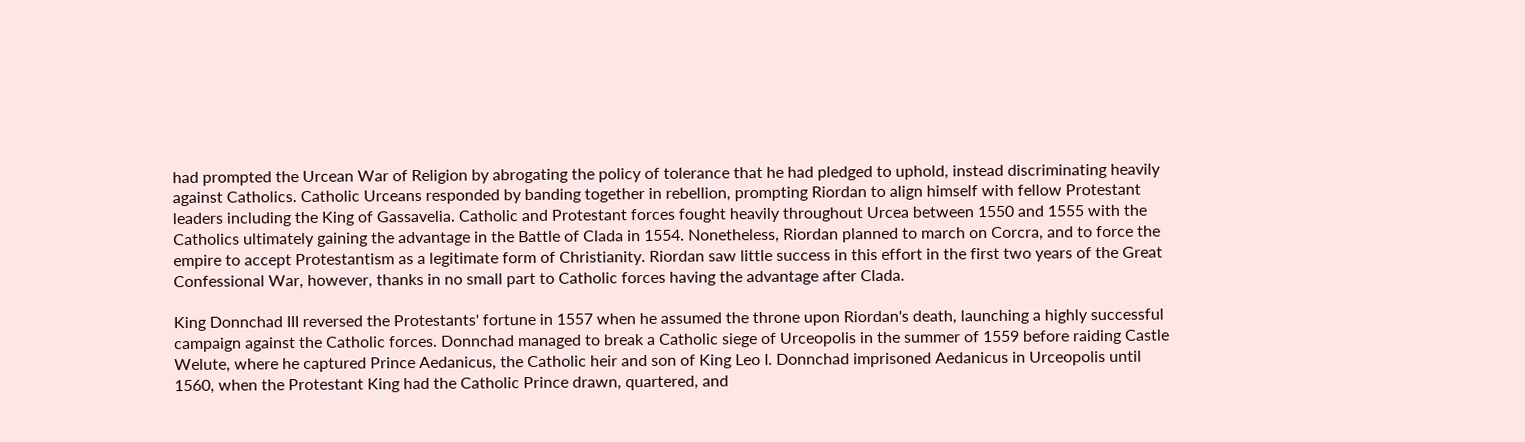had prompted the Urcean War of Religion by abrogating the policy of tolerance that he had pledged to uphold, instead discriminating heavily against Catholics. Catholic Urceans responded by banding together in rebellion, prompting Riordan to align himself with fellow Protestant leaders including the King of Gassavelia. Catholic and Protestant forces fought heavily throughout Urcea between 1550 and 1555 with the Catholics ultimately gaining the advantage in the Battle of Clada in 1554. Nonetheless, Riordan planned to march on Corcra, and to force the empire to accept Protestantism as a legitimate form of Christianity. Riordan saw little success in this effort in the first two years of the Great Confessional War, however, thanks in no small part to Catholic forces having the advantage after Clada.

King Donnchad III reversed the Protestants' fortune in 1557 when he assumed the throne upon Riordan's death, launching a highly successful campaign against the Catholic forces. Donnchad managed to break a Catholic siege of Urceopolis in the summer of 1559 before raiding Castle Welute, where he captured Prince Aedanicus, the Catholic heir and son of King Leo I. Donnchad imprisoned Aedanicus in Urceopolis until 1560, when the Protestant King had the Catholic Prince drawn, quartered, and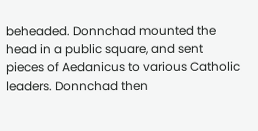beheaded. Donnchad mounted the head in a public square, and sent pieces of Aedanicus to various Catholic leaders. Donnchad then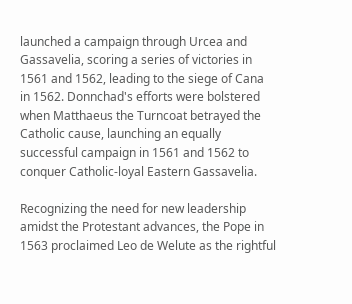launched a campaign through Urcea and Gassavelia, scoring a series of victories in 1561 and 1562, leading to the siege of Cana in 1562. Donnchad's efforts were bolstered when Matthaeus the Turncoat betrayed the Catholic cause, launching an equally successful campaign in 1561 and 1562 to conquer Catholic-loyal Eastern Gassavelia.

Recognizing the need for new leadership amidst the Protestant advances, the Pope in 1563 proclaimed Leo de Welute as the rightful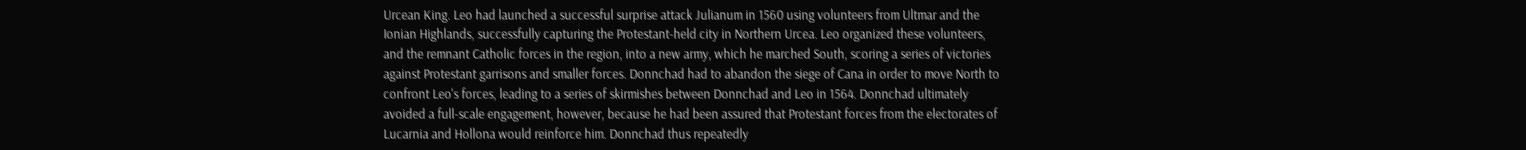Urcean King. Leo had launched a successful surprise attack Julianum in 1560 using volunteers from Ultmar and the Ionian Highlands, successfully capturing the Protestant-held city in Northern Urcea. Leo organized these volunteers, and the remnant Catholic forces in the region, into a new army, which he marched South, scoring a series of victories against Protestant garrisons and smaller forces. Donnchad had to abandon the siege of Cana in order to move North to confront Leo's forces, leading to a series of skirmishes between Donnchad and Leo in 1564. Donnchad ultimately avoided a full-scale engagement, however, because he had been assured that Protestant forces from the electorates of Lucarnia and Hollona would reinforce him. Donnchad thus repeatedly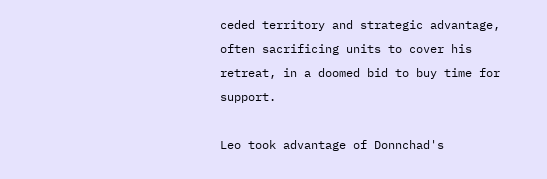ceded territory and strategic advantage, often sacrificing units to cover his retreat, in a doomed bid to buy time for support.

Leo took advantage of Donnchad's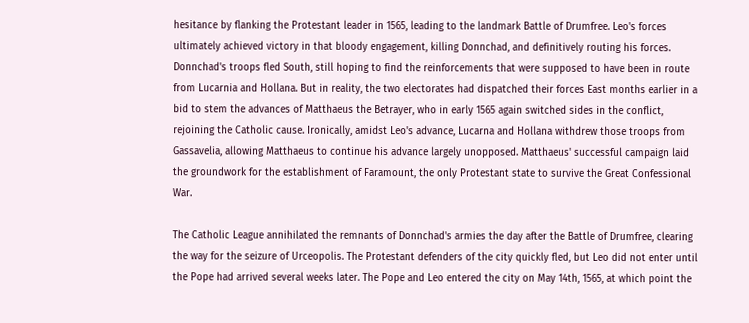hesitance by flanking the Protestant leader in 1565, leading to the landmark Battle of Drumfree. Leo's forces ultimately achieved victory in that bloody engagement, killing Donnchad, and definitively routing his forces. Donnchad's troops fled South, still hoping to find the reinforcements that were supposed to have been in route from Lucarnia and Hollana. But in reality, the two electorates had dispatched their forces East months earlier in a bid to stem the advances of Matthaeus the Betrayer, who in early 1565 again switched sides in the conflict, rejoining the Catholic cause. Ironically, amidst Leo's advance, Lucarna and Hollana withdrew those troops from Gassavelia, allowing Matthaeus to continue his advance largely unopposed. Matthaeus' successful campaign laid the groundwork for the establishment of Faramount, the only Protestant state to survive the Great Confessional War.

The Catholic League annihilated the remnants of Donnchad's armies the day after the Battle of Drumfree, clearing the way for the seizure of Urceopolis. The Protestant defenders of the city quickly fled, but Leo did not enter until the Pope had arrived several weeks later. The Pope and Leo entered the city on May 14th, 1565, at which point the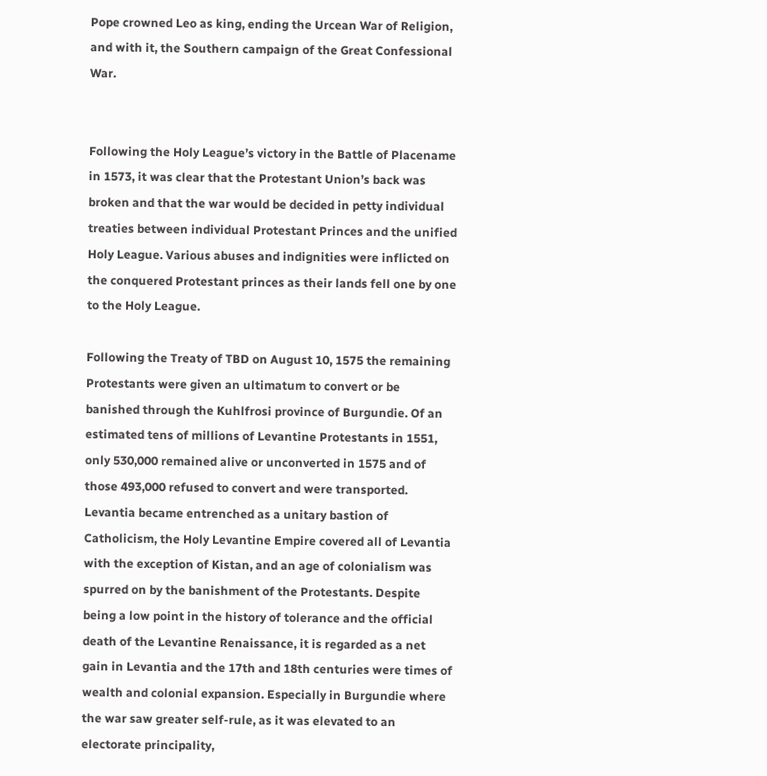Pope crowned Leo as king, ending the Urcean War of Religion, and with it, the Southern campaign of the Great Confessional War.


Following the Holy League’s victory in the Battle of Placename in 1573, it was clear that the Protestant Union’s back was broken and that the war would be decided in petty individual treaties between individual Protestant Princes and the unified Holy League. Various abuses and indignities were inflicted on the conquered Protestant princes as their lands fell one by one to the Holy League.

Following the Treaty of TBD on August 10, 1575 the remaining Protestants were given an ultimatum to convert or be banished through the Kuhlfrosi province of Burgundie. Of an estimated tens of millions of Levantine Protestants in 1551, only 530,000 remained alive or unconverted in 1575 and of those 493,000 refused to convert and were transported. Levantia became entrenched as a unitary bastion of Catholicism, the Holy Levantine Empire covered all of Levantia with the exception of Kistan, and an age of colonialism was spurred on by the banishment of the Protestants. Despite being a low point in the history of tolerance and the official death of the Levantine Renaissance, it is regarded as a net gain in Levantia and the 17th and 18th centuries were times of wealth and colonial expansion. Especially in Burgundie where the war saw greater self-rule, as it was elevated to an electorate principality,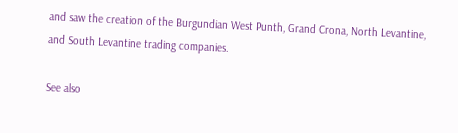and saw the creation of the Burgundian West Punth, Grand Crona, North Levantine, and South Levantine trading companies.

See also